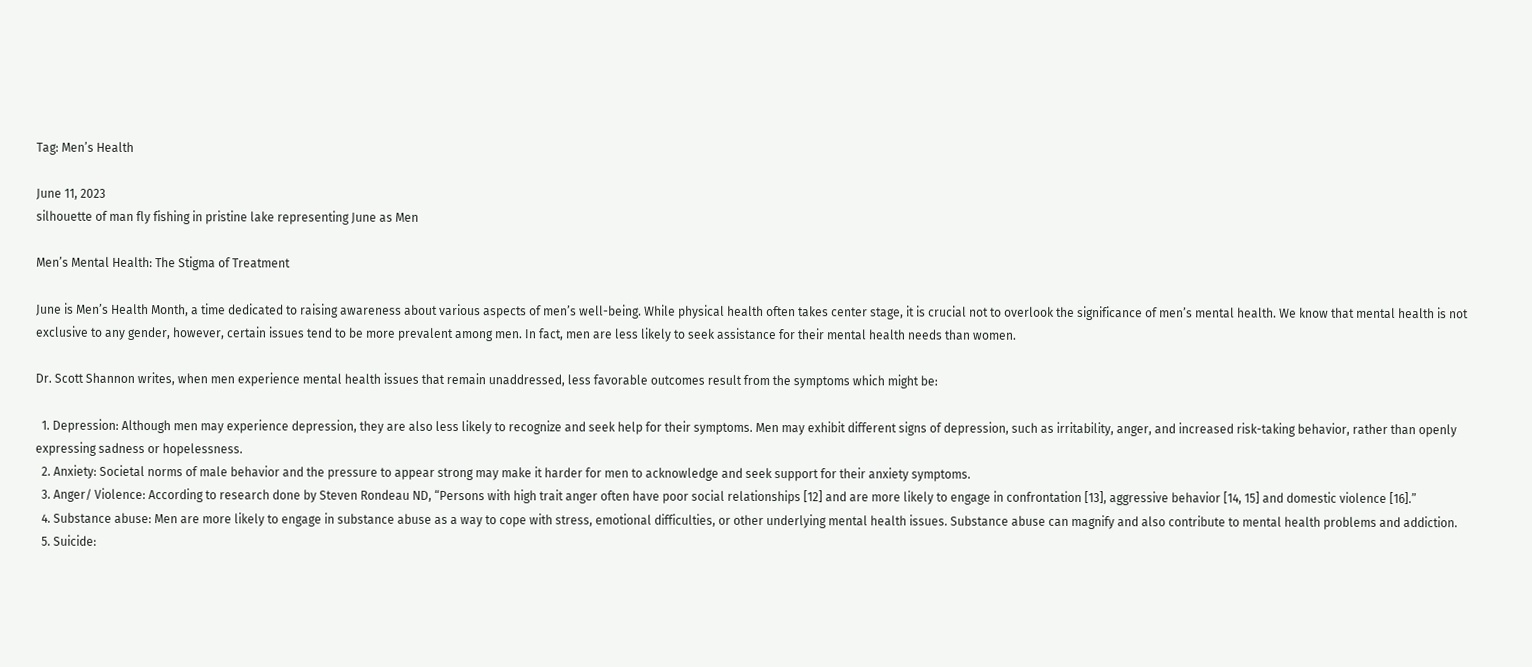Tag: Men’s Health

June 11, 2023
silhouette of man fly fishing in pristine lake representing June as Men

Men’s Mental Health: The Stigma of Treatment

June is Men’s Health Month, a time dedicated to raising awareness about various aspects of men’s well-being. While physical health often takes center stage, it is crucial not to overlook the significance of men’s mental health. We know that mental health is not exclusive to any gender, however, certain issues tend to be more prevalent among men. In fact, men are less likely to seek assistance for their mental health needs than women.

Dr. Scott Shannon writes, when men experience mental health issues that remain unaddressed, less favorable outcomes result from the symptoms which might be:

  1. Depression: Although men may experience depression, they are also less likely to recognize and seek help for their symptoms. Men may exhibit different signs of depression, such as irritability, anger, and increased risk-taking behavior, rather than openly expressing sadness or hopelessness.
  2. Anxiety: Societal norms of male behavior and the pressure to appear strong may make it harder for men to acknowledge and seek support for their anxiety symptoms.
  3. Anger/ Violence: According to research done by Steven Rondeau ND, “Persons with high trait anger often have poor social relationships [12] and are more likely to engage in confrontation [13], aggressive behavior [14, 15] and domestic violence [16].”
  4. Substance abuse: Men are more likely to engage in substance abuse as a way to cope with stress, emotional difficulties, or other underlying mental health issues. Substance abuse can magnify and also contribute to mental health problems and addiction.
  5. Suicide: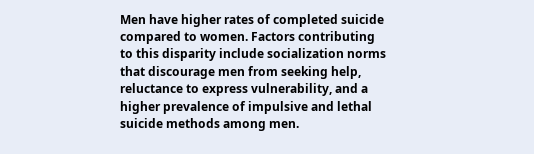Men have higher rates of completed suicide compared to women. Factors contributing to this disparity include socialization norms that discourage men from seeking help, reluctance to express vulnerability, and a higher prevalence of impulsive and lethal suicide methods among men.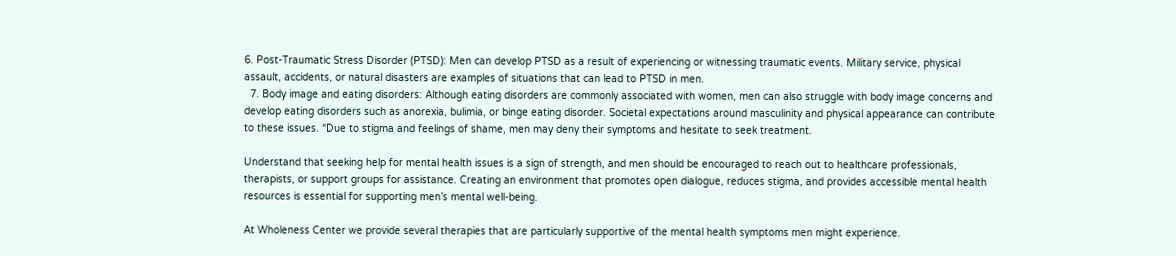6. Post-Traumatic Stress Disorder (PTSD): Men can develop PTSD as a result of experiencing or witnessing traumatic events. Military service, physical assault, accidents, or natural disasters are examples of situations that can lead to PTSD in men.
  7. Body image and eating disorders: Although eating disorders are commonly associated with women, men can also struggle with body image concerns and develop eating disorders such as anorexia, bulimia, or binge eating disorder. Societal expectations around masculinity and physical appearance can contribute to these issues. “Due to stigma and feelings of shame, men may deny their symptoms and hesitate to seek treatment.

Understand that seeking help for mental health issues is a sign of strength, and men should be encouraged to reach out to healthcare professionals, therapists, or support groups for assistance. Creating an environment that promotes open dialogue, reduces stigma, and provides accessible mental health resources is essential for supporting men’s mental well-being.

At Wholeness Center we provide several therapies that are particularly supportive of the mental health symptoms men might experience.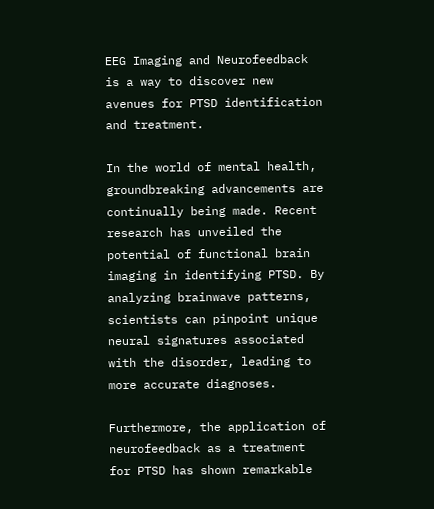EEG Imaging and Neurofeedback is a way to discover new avenues for PTSD identification and treatment.

In the world of mental health, groundbreaking advancements are continually being made. Recent research has unveiled the potential of functional brain imaging in identifying PTSD. By analyzing brainwave patterns, scientists can pinpoint unique neural signatures associated with the disorder, leading to more accurate diagnoses.

Furthermore, the application of neurofeedback as a treatment for PTSD has shown remarkable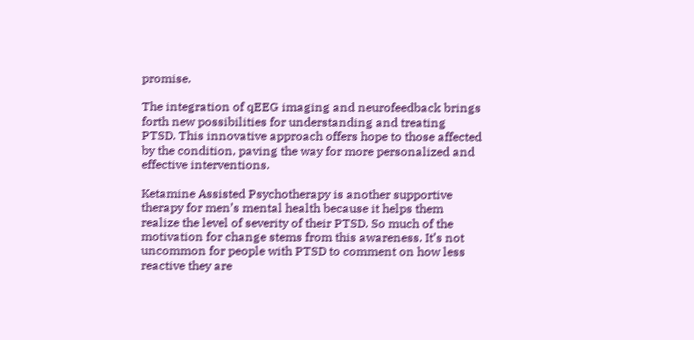promise.

The integration of qEEG imaging and neurofeedback brings forth new possibilities for understanding and treating PTSD. This innovative approach offers hope to those affected by the condition, paving the way for more personalized and effective interventions.

Ketamine Assisted Psychotherapy is another supportive therapy for men’s mental health because it helps them realize the level of severity of their PTSD. So much of the motivation for change stems from this awareness. It’s not uncommon for people with PTSD to comment on how less reactive they are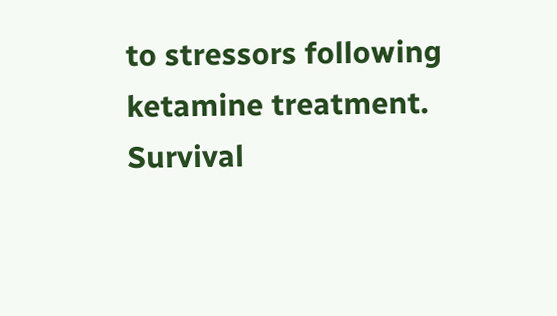to stressors following ketamine treatment. Survival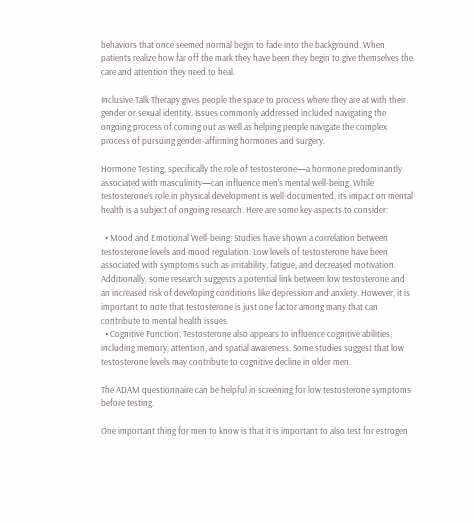behaviors that once seemed normal begin to fade into the background. When patients realize how far off the mark they have been they begin to give themselves the care and attention they need to heal.

Inclusive Talk Therapy gives people the space to process where they are at with their gender or sexual identity. Issues commonly addressed included navigating the ongoing process of coming out as well as helping people navigate the complex process of pursuing gender-affirming hormones and surgery.

Hormone Testing, specifically the role of testosterone—a hormone predominantly associated with masculinity—can influence men’s mental well-being. While testosterone’s role in physical development is well-documented, its impact on mental health is a subject of ongoing research. Here are some key aspects to consider:

  • Mood and Emotional Well-being: Studies have shown a correlation between testosterone levels and mood regulation. Low levels of testosterone have been associated with symptoms such as irritability, fatigue, and decreased motivation. Additionally, some research suggests a potential link between low testosterone and an increased risk of developing conditions like depression and anxiety. However, it is important to note that testosterone is just one factor among many that can contribute to mental health issues.
  • Cognitive Function: Testosterone also appears to influence cognitive abilities, including memory, attention, and spatial awareness. Some studies suggest that low testosterone levels may contribute to cognitive decline in older men.

The ADAM questionnaire can be helpful in screening for low testosterone symptoms before testing.

One important thing for men to know is that it is important to also test for estrogen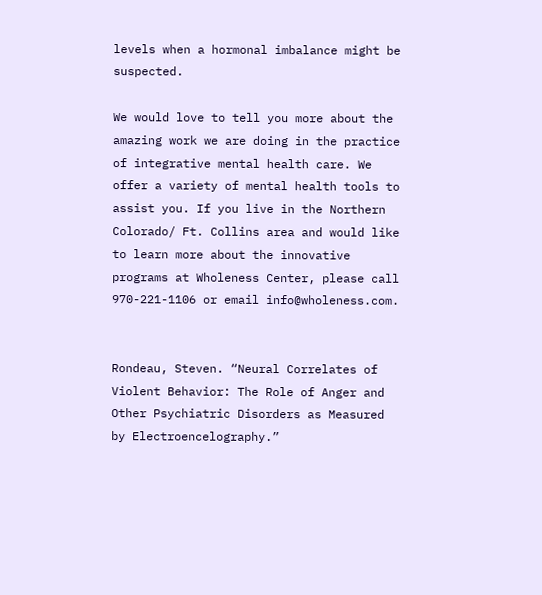levels when a hormonal imbalance might be suspected.

We would love to tell you more about the amazing work we are doing in the practice of integrative mental health care. We offer a variety of mental health tools to assist you. If you live in the Northern Colorado/ Ft. Collins area and would like to learn more about the innovative programs at Wholeness Center, please call 970-221-1106 or email info@wholeness.com.


Rondeau, Steven. “Neural Correlates of Violent Behavior: The Role of Anger and Other Psychiatric Disorders as Measured by Electroencelography.”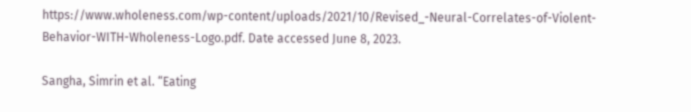https://www.wholeness.com/wp-content/uploads/2021/10/Revised_-Neural-Correlates-of-Violent-Behavior-WITH-Wholeness-Logo.pdf. Date accessed June 8, 2023.

Sangha, Simrin et al. “Eating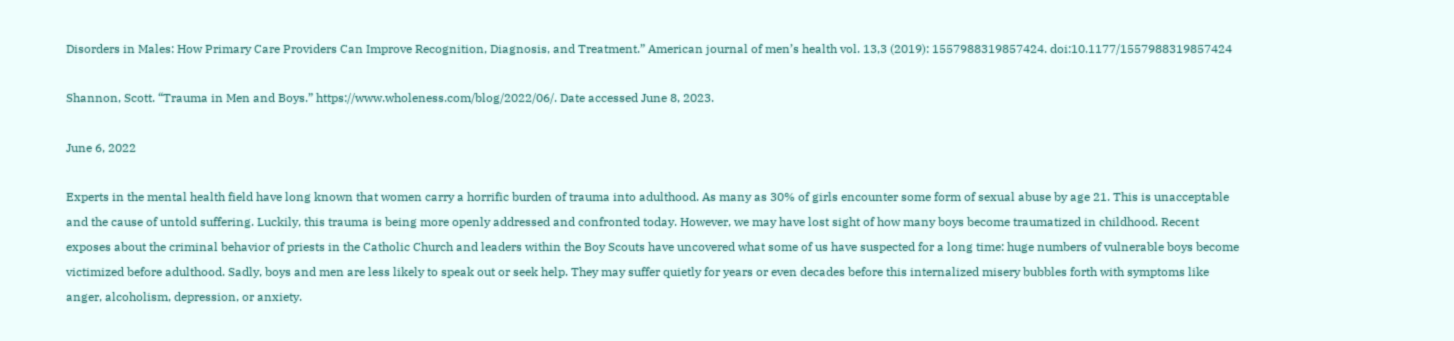Disorders in Males: How Primary Care Providers Can Improve Recognition, Diagnosis, and Treatment.” American journal of men’s health vol. 13,3 (2019): 1557988319857424. doi:10.1177/1557988319857424

Shannon, Scott. “Trauma in Men and Boys.” https://www.wholeness.com/blog/2022/06/. Date accessed June 8, 2023.

June 6, 2022

Experts in the mental health field have long known that women carry a horrific burden of trauma into adulthood. As many as 30% of girls encounter some form of sexual abuse by age 21. This is unacceptable and the cause of untold suffering. Luckily, this trauma is being more openly addressed and confronted today. However, we may have lost sight of how many boys become traumatized in childhood. Recent exposes about the criminal behavior of priests in the Catholic Church and leaders within the Boy Scouts have uncovered what some of us have suspected for a long time: huge numbers of vulnerable boys become victimized before adulthood. Sadly, boys and men are less likely to speak out or seek help. They may suffer quietly for years or even decades before this internalized misery bubbles forth with symptoms like anger, alcoholism, depression, or anxiety.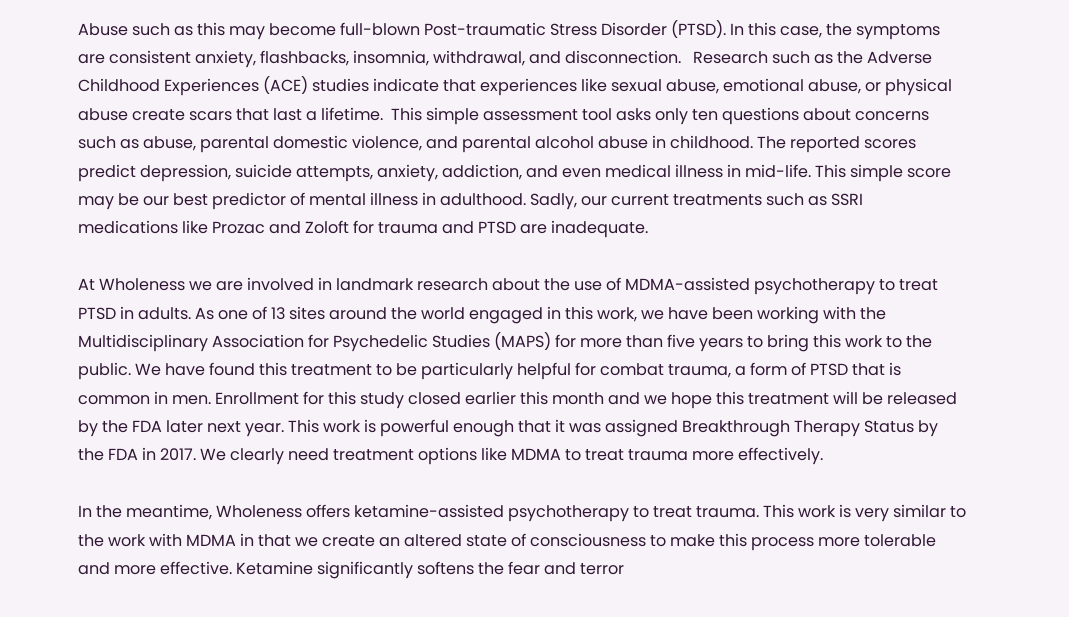Abuse such as this may become full-blown Post-traumatic Stress Disorder (PTSD). In this case, the symptoms are consistent anxiety, flashbacks, insomnia, withdrawal, and disconnection.   Research such as the Adverse Childhood Experiences (ACE) studies indicate that experiences like sexual abuse, emotional abuse, or physical abuse create scars that last a lifetime.  This simple assessment tool asks only ten questions about concerns such as abuse, parental domestic violence, and parental alcohol abuse in childhood. The reported scores predict depression, suicide attempts, anxiety, addiction, and even medical illness in mid-life. This simple score may be our best predictor of mental illness in adulthood. Sadly, our current treatments such as SSRI medications like Prozac and Zoloft for trauma and PTSD are inadequate.

At Wholeness we are involved in landmark research about the use of MDMA-assisted psychotherapy to treat PTSD in adults. As one of 13 sites around the world engaged in this work, we have been working with the Multidisciplinary Association for Psychedelic Studies (MAPS) for more than five years to bring this work to the public. We have found this treatment to be particularly helpful for combat trauma, a form of PTSD that is common in men. Enrollment for this study closed earlier this month and we hope this treatment will be released by the FDA later next year. This work is powerful enough that it was assigned Breakthrough Therapy Status by the FDA in 2017. We clearly need treatment options like MDMA to treat trauma more effectively.

In the meantime, Wholeness offers ketamine-assisted psychotherapy to treat trauma. This work is very similar to the work with MDMA in that we create an altered state of consciousness to make this process more tolerable and more effective. Ketamine significantly softens the fear and terror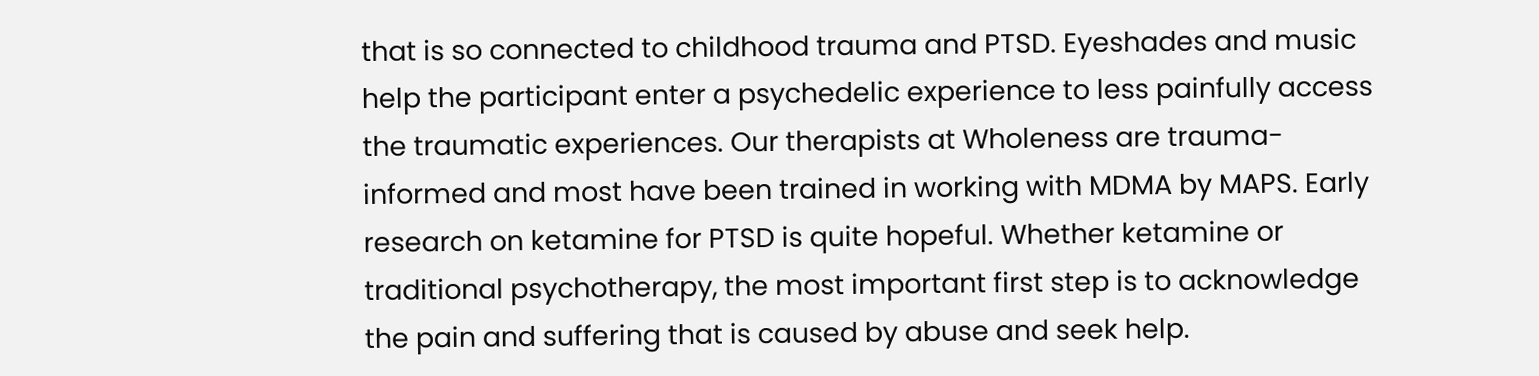that is so connected to childhood trauma and PTSD. Eyeshades and music help the participant enter a psychedelic experience to less painfully access the traumatic experiences. Our therapists at Wholeness are trauma-informed and most have been trained in working with MDMA by MAPS. Early research on ketamine for PTSD is quite hopeful. Whether ketamine or traditional psychotherapy, the most important first step is to acknowledge the pain and suffering that is caused by abuse and seek help.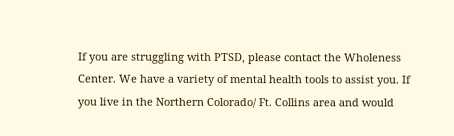If you are struggling with PTSD, please contact the Wholeness Center. We have a variety of mental health tools to assist you. If you live in the Northern Colorado/ Ft. Collins area and would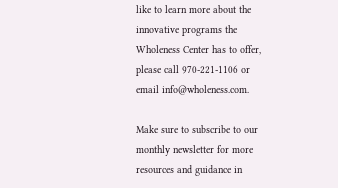like to learn more about the innovative programs the Wholeness Center has to offer, please call 970-221-1106 or email info@wholeness.com.

Make sure to subscribe to our monthly newsletter for more resources and guidance in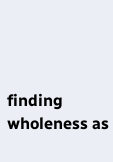finding wholeness as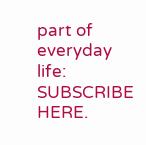part of everyday life: SUBSCRIBE HERE.